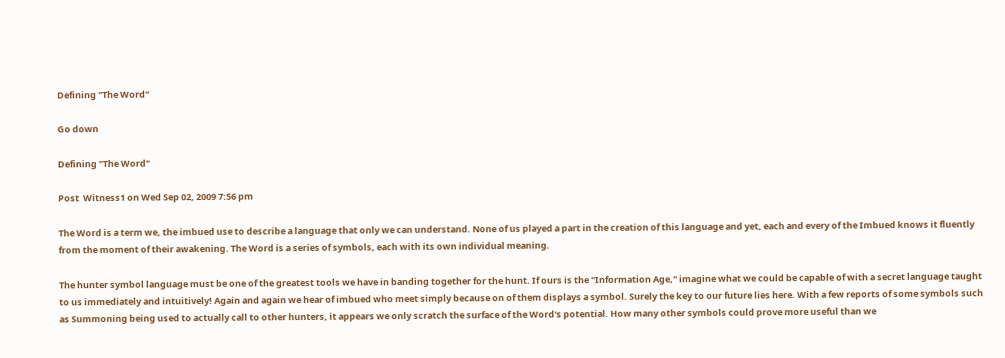Defining "The Word"

Go down

Defining "The Word"

Post  Witness1 on Wed Sep 02, 2009 7:56 pm

The Word is a term we, the imbued use to describe a language that only we can understand. None of us played a part in the creation of this language and yet, each and every of the Imbued knows it fluently from the moment of their awakening. The Word is a series of symbols, each with its own individual meaning.

The hunter symbol language must be one of the greatest tools we have in banding together for the hunt. If ours is the "Information Age," imagine what we could be capable of with a secret language taught to us immediately and intuitively! Again and again we hear of imbued who meet simply because on of them displays a symbol. Surely the key to our future lies here. With a few reports of some symbols such as Summoning being used to actually call to other hunters, it appears we only scratch the surface of the Word's potential. How many other symbols could prove more useful than we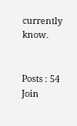currently know.


Posts : 54
Join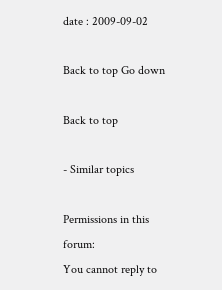date : 2009-09-02

Back to top Go down

Back to top

- Similar topics

Permissions in this forum:
You cannot reply to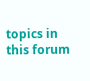topics in this forum